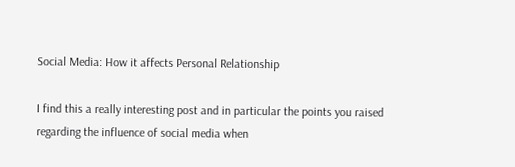Social Media: How it affects Personal Relationship

I find this a really interesting post and in particular the points you raised regarding the influence of social media when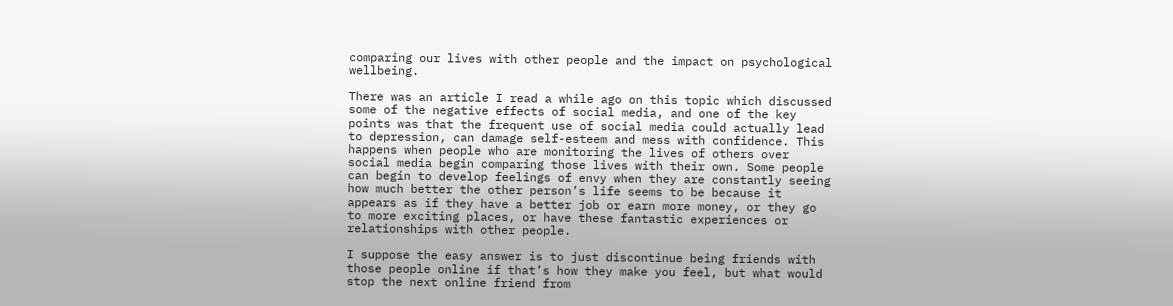comparing our lives with other people and the impact on psychological wellbeing.

There was an article I read a while ago on this topic which discussed some of the negative effects of social media, and one of the key points was that the frequent use of social media could actually lead to depression, can damage self-esteem and mess with confidence. This happens when people who are monitoring the lives of others over social media begin comparing those lives with their own. Some people can begin to develop feelings of envy when they are constantly seeing how much better the other person’s life seems to be because it appears as if they have a better job or earn more money, or they go to more exciting places, or have these fantastic experiences or relationships with other people.

I suppose the easy answer is to just discontinue being friends with those people online if that’s how they make you feel, but what would stop the next online friend from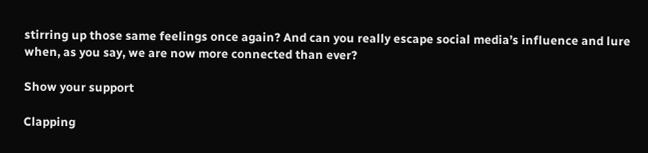stirring up those same feelings once again? And can you really escape social media’s influence and lure when, as you say, we are now more connected than ever?

Show your support

Clapping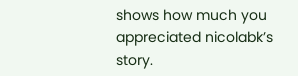shows how much you appreciated nicolabk’s story.